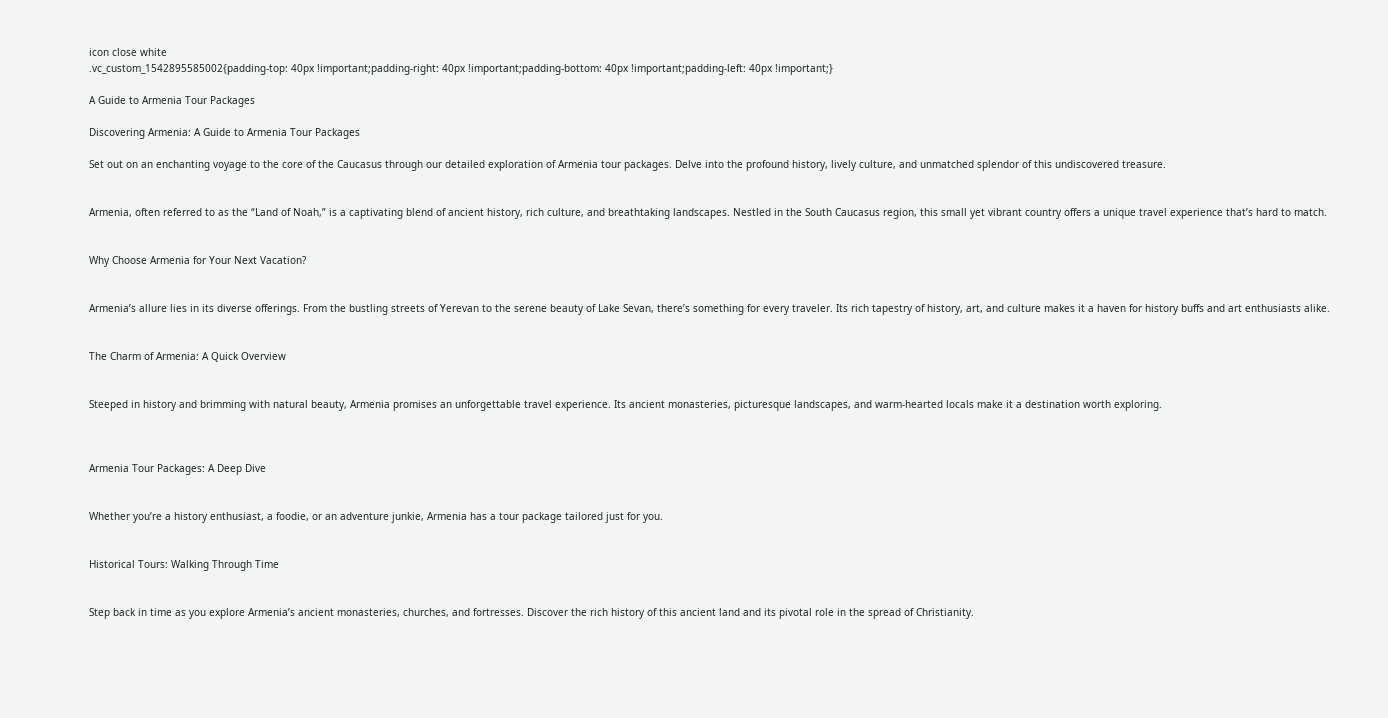icon close white
.vc_custom_1542895585002{padding-top: 40px !important;padding-right: 40px !important;padding-bottom: 40px !important;padding-left: 40px !important;}

A Guide to Armenia Tour Packages

Discovering Armenia: A Guide to Armenia Tour Packages

Set out on an enchanting voyage to the core of the Caucasus through our detailed exploration of Armenia tour packages. Delve into the profound history, lively culture, and unmatched splendor of this undiscovered treasure.


Armenia, often referred to as the “Land of Noah,” is a captivating blend of ancient history, rich culture, and breathtaking landscapes. Nestled in the South Caucasus region, this small yet vibrant country offers a unique travel experience that’s hard to match.


Why Choose Armenia for Your Next Vacation?


Armenia’s allure lies in its diverse offerings. From the bustling streets of Yerevan to the serene beauty of Lake Sevan, there’s something for every traveler. Its rich tapestry of history, art, and culture makes it a haven for history buffs and art enthusiasts alike.


The Charm of Armenia: A Quick Overview


Steeped in history and brimming with natural beauty, Armenia promises an unforgettable travel experience. Its ancient monasteries, picturesque landscapes, and warm-hearted locals make it a destination worth exploring.



Armenia Tour Packages: A Deep Dive


Whether you’re a history enthusiast, a foodie, or an adventure junkie, Armenia has a tour package tailored just for you.


Historical Tours: Walking Through Time


Step back in time as you explore Armenia’s ancient monasteries, churches, and fortresses. Discover the rich history of this ancient land and its pivotal role in the spread of Christianity.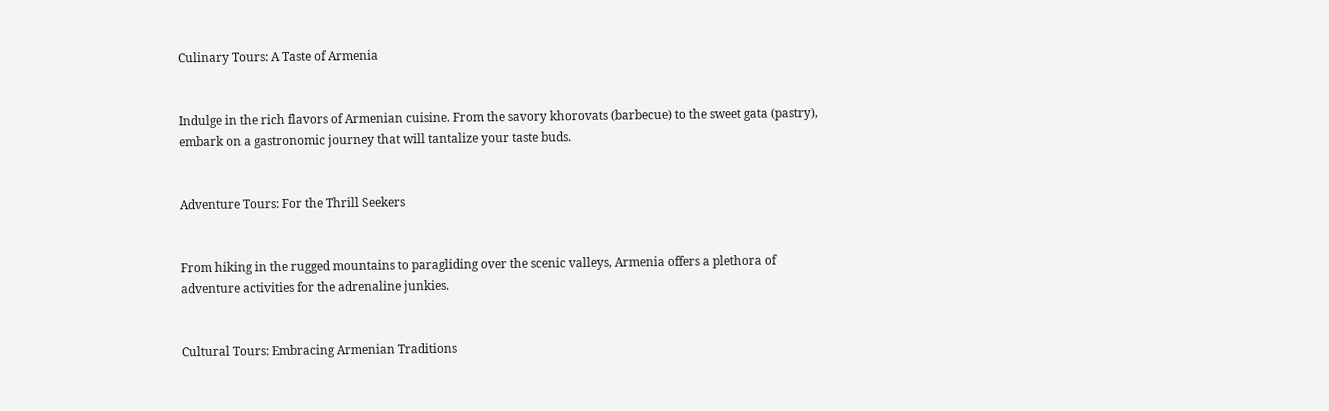Culinary Tours: A Taste of Armenia


Indulge in the rich flavors of Armenian cuisine. From the savory khorovats (barbecue) to the sweet gata (pastry), embark on a gastronomic journey that will tantalize your taste buds.


Adventure Tours: For the Thrill Seekers


From hiking in the rugged mountains to paragliding over the scenic valleys, Armenia offers a plethora of adventure activities for the adrenaline junkies.


Cultural Tours: Embracing Armenian Traditions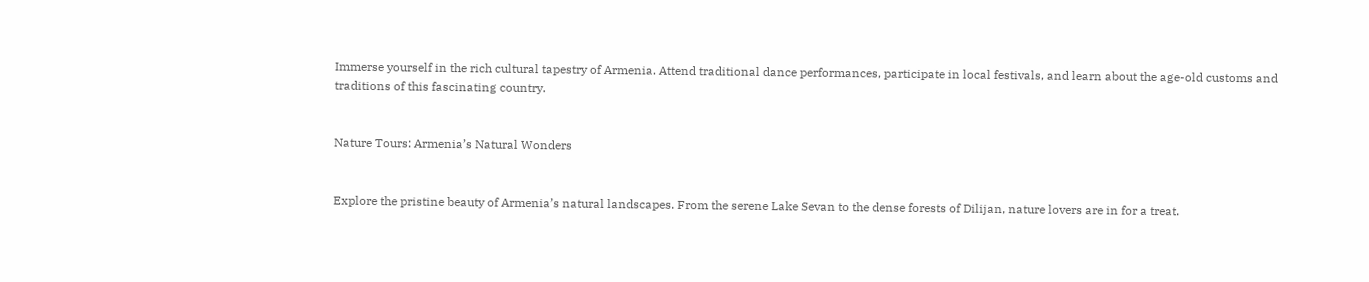Immerse yourself in the rich cultural tapestry of Armenia. Attend traditional dance performances, participate in local festivals, and learn about the age-old customs and traditions of this fascinating country.


Nature Tours: Armenia’s Natural Wonders


Explore the pristine beauty of Armenia’s natural landscapes. From the serene Lake Sevan to the dense forests of Dilijan, nature lovers are in for a treat.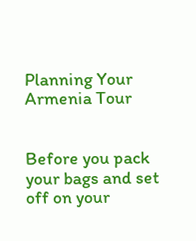Planning Your Armenia Tour


Before you pack your bags and set off on your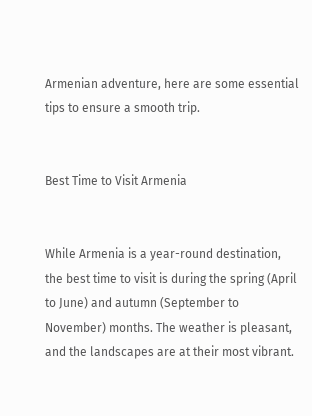Armenian adventure, here are some essential tips to ensure a smooth trip.


Best Time to Visit Armenia


While Armenia is a year-round destination, the best time to visit is during the spring (April to June) and autumn (September to November) months. The weather is pleasant, and the landscapes are at their most vibrant.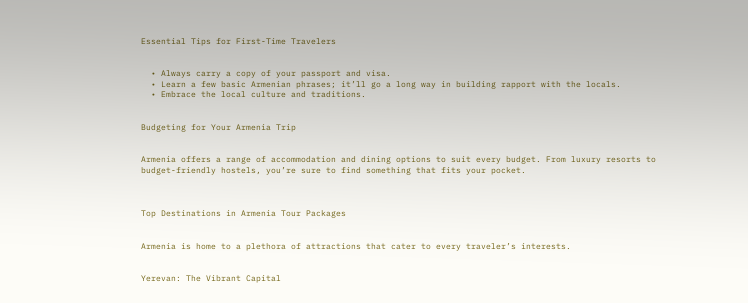Essential Tips for First-Time Travelers


  • Always carry a copy of your passport and visa.
  • Learn a few basic Armenian phrases; it’ll go a long way in building rapport with the locals.
  • Embrace the local culture and traditions.


Budgeting for Your Armenia Trip


Armenia offers a range of accommodation and dining options to suit every budget. From luxury resorts to budget-friendly hostels, you’re sure to find something that fits your pocket.



Top Destinations in Armenia Tour Packages


Armenia is home to a plethora of attractions that cater to every traveler’s interests.


Yerevan: The Vibrant Capital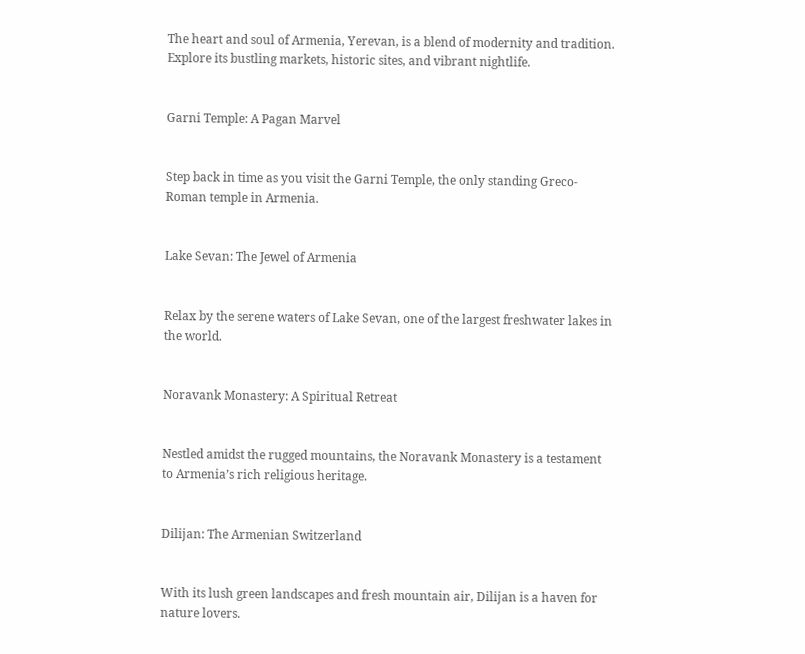The heart and soul of Armenia, Yerevan, is a blend of modernity and tradition. Explore its bustling markets, historic sites, and vibrant nightlife.


Garni Temple: A Pagan Marvel


Step back in time as you visit the Garni Temple, the only standing Greco-Roman temple in Armenia.


Lake Sevan: The Jewel of Armenia


Relax by the serene waters of Lake Sevan, one of the largest freshwater lakes in the world.


Noravank Monastery: A Spiritual Retreat


Nestled amidst the rugged mountains, the Noravank Monastery is a testament to Armenia’s rich religious heritage.


Dilijan: The Armenian Switzerland


With its lush green landscapes and fresh mountain air, Dilijan is a haven for nature lovers.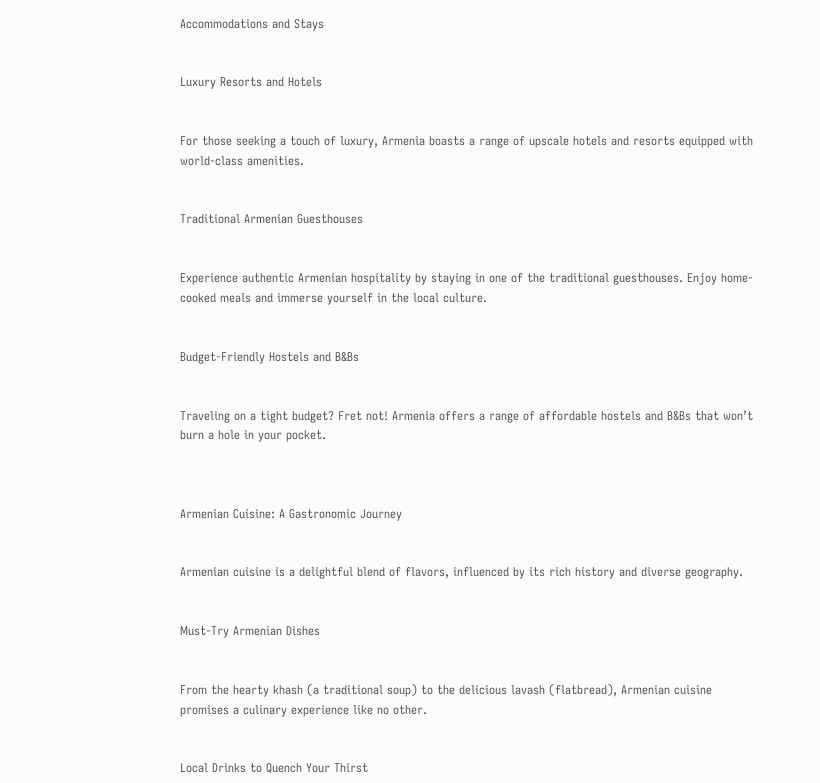Accommodations and Stays


Luxury Resorts and Hotels


For those seeking a touch of luxury, Armenia boasts a range of upscale hotels and resorts equipped with world-class amenities.


Traditional Armenian Guesthouses


Experience authentic Armenian hospitality by staying in one of the traditional guesthouses. Enjoy home-cooked meals and immerse yourself in the local culture.


Budget-Friendly Hostels and B&Bs


Traveling on a tight budget? Fret not! Armenia offers a range of affordable hostels and B&Bs that won’t burn a hole in your pocket.



Armenian Cuisine: A Gastronomic Journey


Armenian cuisine is a delightful blend of flavors, influenced by its rich history and diverse geography.


Must-Try Armenian Dishes


From the hearty khash (a traditional soup) to the delicious lavash (flatbread), Armenian cuisine promises a culinary experience like no other.


Local Drinks to Quench Your Thirst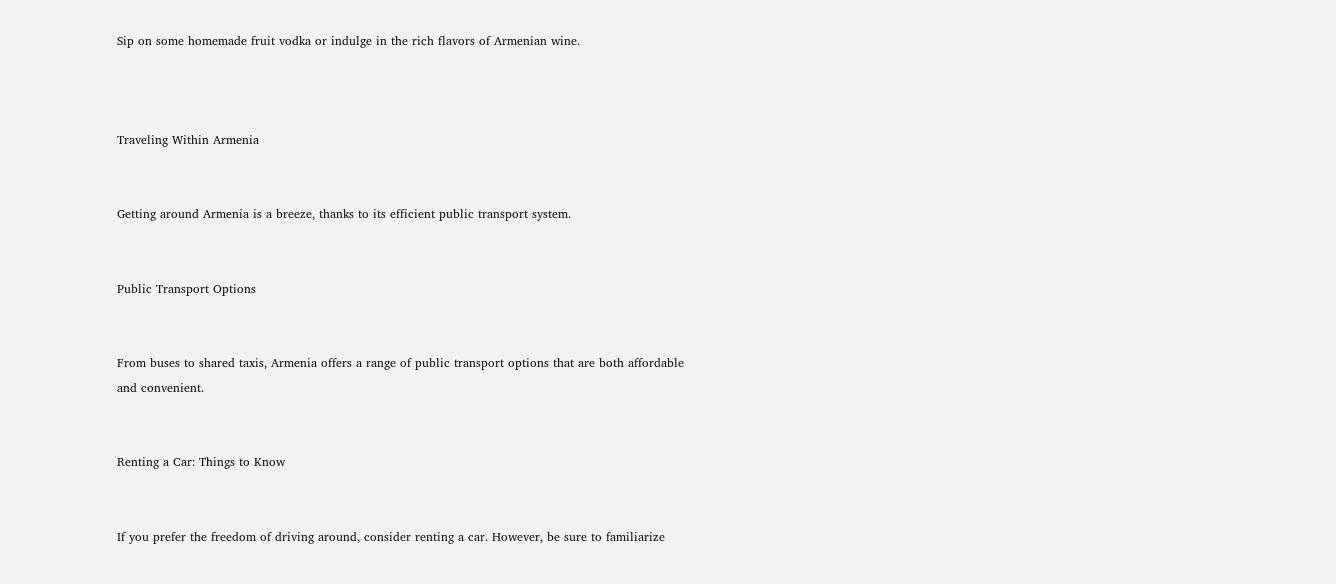Sip on some homemade fruit vodka or indulge in the rich flavors of Armenian wine.



Traveling Within Armenia


Getting around Armenia is a breeze, thanks to its efficient public transport system.


Public Transport Options


From buses to shared taxis, Armenia offers a range of public transport options that are both affordable and convenient.


Renting a Car: Things to Know


If you prefer the freedom of driving around, consider renting a car. However, be sure to familiarize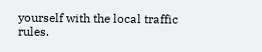yourself with the local traffic rules.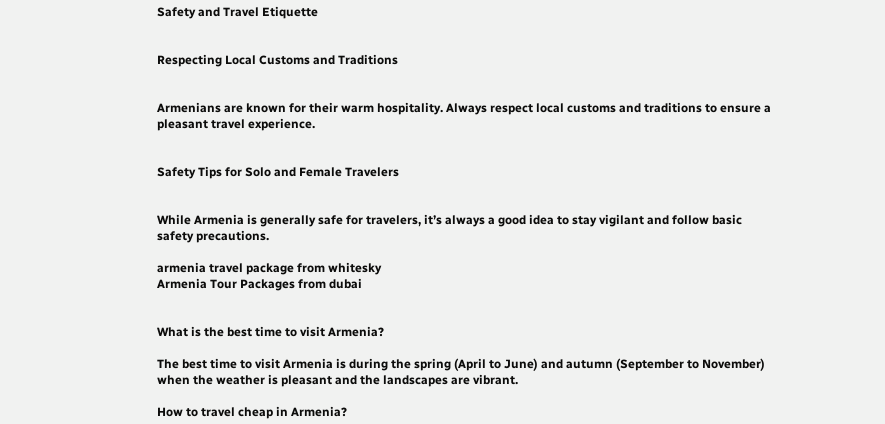Safety and Travel Etiquette


Respecting Local Customs and Traditions


Armenians are known for their warm hospitality. Always respect local customs and traditions to ensure a pleasant travel experience.


Safety Tips for Solo and Female Travelers


While Armenia is generally safe for travelers, it’s always a good idea to stay vigilant and follow basic safety precautions.

armenia travel package from whitesky
Armenia Tour Packages from dubai


What is the best time to visit Armenia?

The best time to visit Armenia is during the spring (April to June) and autumn (September to November) when the weather is pleasant and the landscapes are vibrant.

How to travel cheap in Armenia?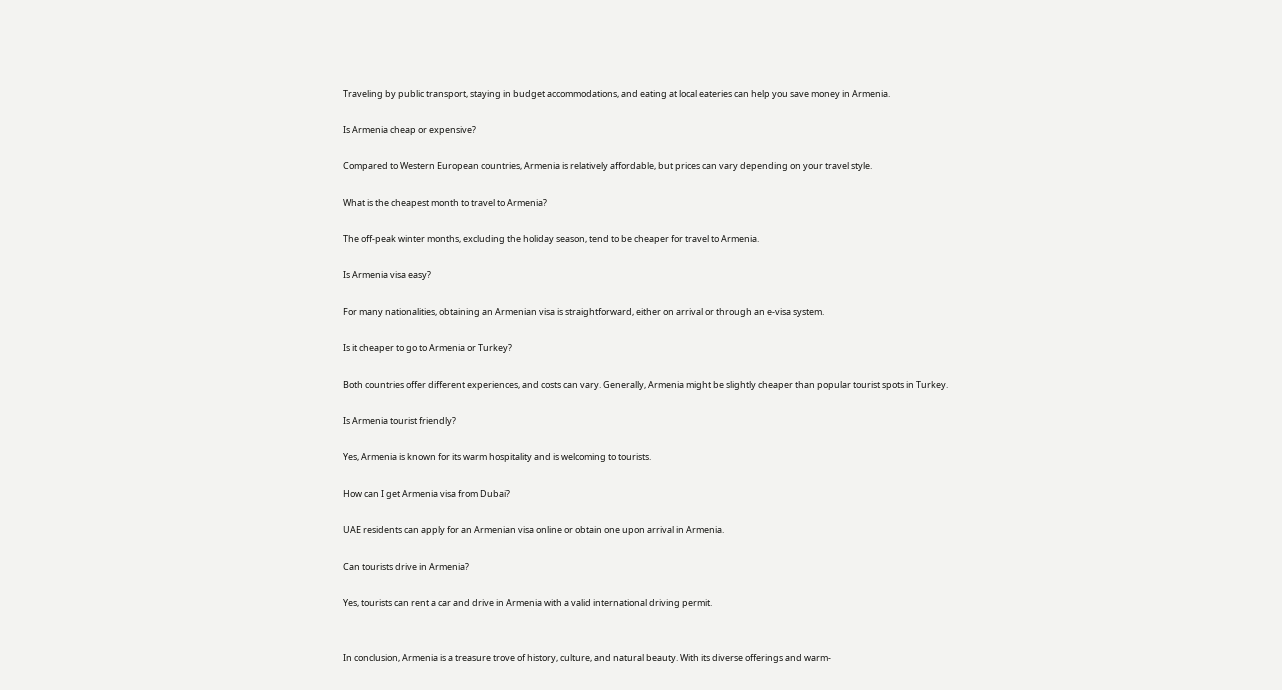Traveling by public transport, staying in budget accommodations, and eating at local eateries can help you save money in Armenia.

Is Armenia cheap or expensive?

Compared to Western European countries, Armenia is relatively affordable, but prices can vary depending on your travel style.

What is the cheapest month to travel to Armenia?

The off-peak winter months, excluding the holiday season, tend to be cheaper for travel to Armenia.

Is Armenia visa easy?

For many nationalities, obtaining an Armenian visa is straightforward, either on arrival or through an e-visa system.

Is it cheaper to go to Armenia or Turkey?

Both countries offer different experiences, and costs can vary. Generally, Armenia might be slightly cheaper than popular tourist spots in Turkey.

Is Armenia tourist friendly?

Yes, Armenia is known for its warm hospitality and is welcoming to tourists.

How can I get Armenia visa from Dubai?

UAE residents can apply for an Armenian visa online or obtain one upon arrival in Armenia.

Can tourists drive in Armenia?

Yes, tourists can rent a car and drive in Armenia with a valid international driving permit.


In conclusion, Armenia is a treasure trove of history, culture, and natural beauty. With its diverse offerings and warm-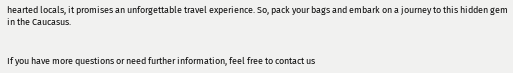hearted locals, it promises an unforgettable travel experience. So, pack your bags and embark on a journey to this hidden gem in the Caucasus.


If you have more questions or need further information, feel free to contact us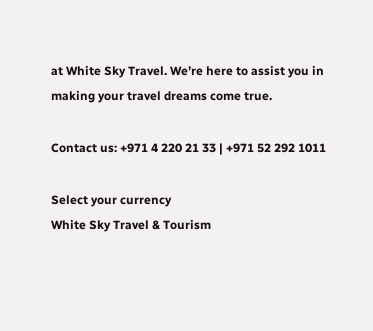at White Sky Travel. We’re here to assist you in making your travel dreams come true.

Contact us: +971 4 220 21 33 | +971 52 292 1011

Select your currency
White Sky Travel & Tourism